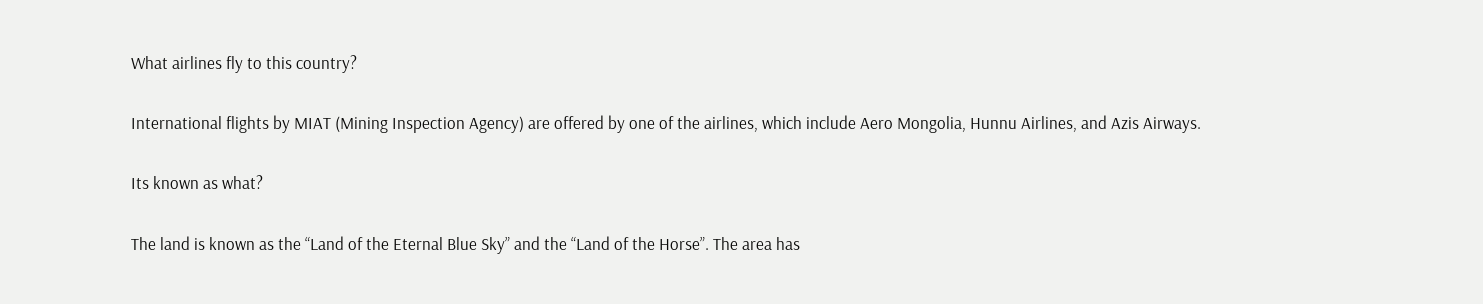What airlines fly to this country?

International flights by MIAT (Mining Inspection Agency) are offered by one of the airlines, which include Aero Mongolia, Hunnu Airlines, and Azis Airways.

Its known as what?

The land is known as the “Land of the Eternal Blue Sky” and the “Land of the Horse”. The area has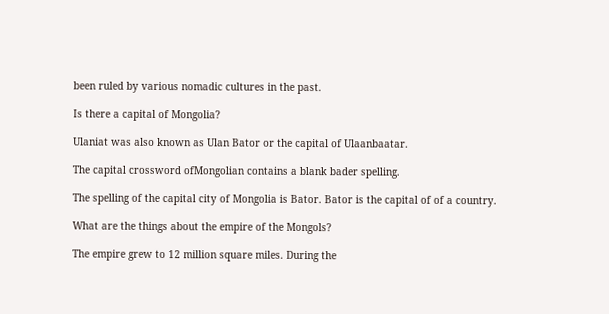been ruled by various nomadic cultures in the past.

Is there a capital of Mongolia?

Ulaniat was also known as Ulan Bator or the capital of Ulaanbaatar.

The capital crossword ofMongolian contains a blank bader spelling.

The spelling of the capital city of Mongolia is Bator. Bator is the capital of of a country.

What are the things about the empire of the Mongols?

The empire grew to 12 million square miles. During the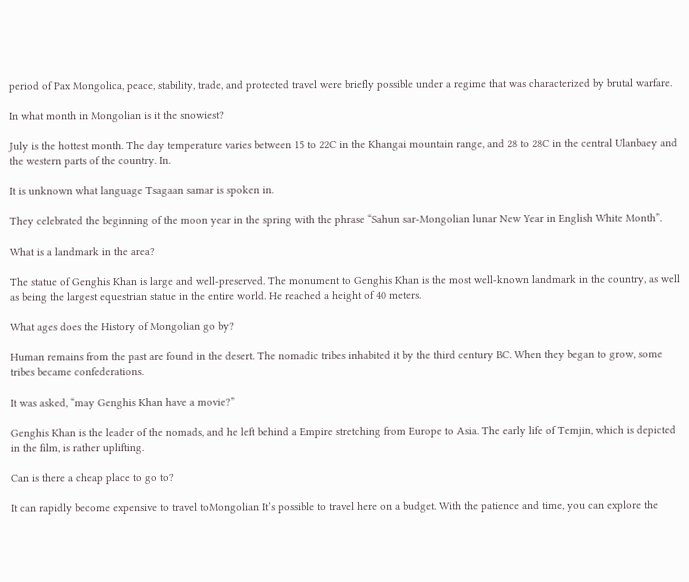period of Pax Mongolica, peace, stability, trade, and protected travel were briefly possible under a regime that was characterized by brutal warfare.

In what month in Mongolian is it the snowiest?

July is the hottest month. The day temperature varies between 15 to 22C in the Khangai mountain range, and 28 to 28C in the central Ulanbaey and the western parts of the country. In.

It is unknown what language Tsagaan samar is spoken in.

They celebrated the beginning of the moon year in the spring with the phrase “Sahun sar-Mongolian lunar New Year in English White Month”.

What is a landmark in the area?

The statue of Genghis Khan is large and well-preserved. The monument to Genghis Khan is the most well-known landmark in the country, as well as being the largest equestrian statue in the entire world. He reached a height of 40 meters.

What ages does the History of Mongolian go by?

Human remains from the past are found in the desert. The nomadic tribes inhabited it by the third century BC. When they began to grow, some tribes became confederations.

It was asked, “may Genghis Khan have a movie?”

Genghis Khan is the leader of the nomads, and he left behind a Empire stretching from Europe to Asia. The early life of Temjin, which is depicted in the film, is rather uplifting.

Can is there a cheap place to go to?

It can rapidly become expensive to travel toMongolian It’s possible to travel here on a budget. With the patience and time, you can explore the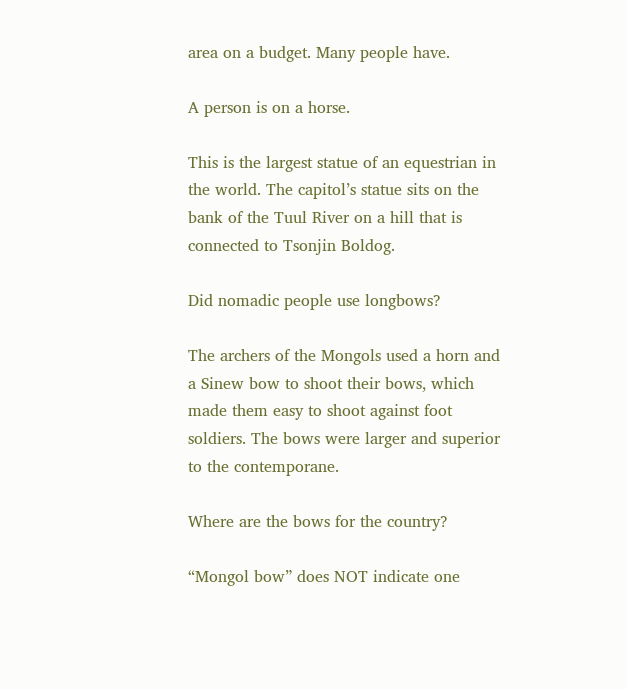area on a budget. Many people have.

A person is on a horse.

This is the largest statue of an equestrian in the world. The capitol’s statue sits on the bank of the Tuul River on a hill that is connected to Tsonjin Boldog.

Did nomadic people use longbows?

The archers of the Mongols used a horn and a Sinew bow to shoot their bows, which made them easy to shoot against foot soldiers. The bows were larger and superior to the contemporane.

Where are the bows for the country?

“Mongol bow” does NOT indicate one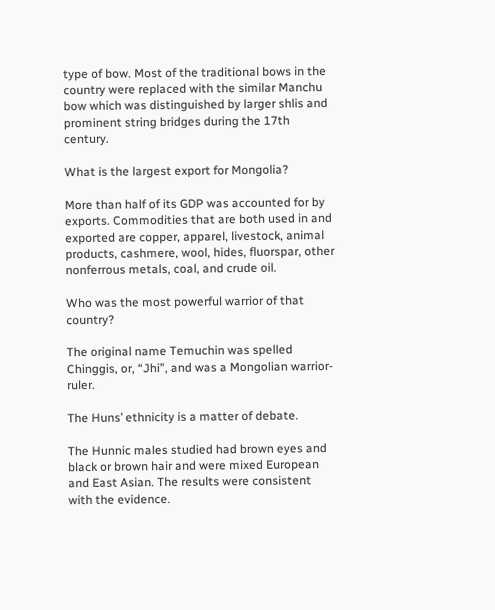type of bow. Most of the traditional bows in the country were replaced with the similar Manchu bow which was distinguished by larger shlis and prominent string bridges during the 17th century.

What is the largest export for Mongolia?

More than half of its GDP was accounted for by exports. Commodities that are both used in and exported are copper, apparel, livestock, animal products, cashmere, wool, hides, fluorspar, other nonferrous metals, coal, and crude oil.

Who was the most powerful warrior of that country?

The original name Temuchin was spelled Chinggis, or, “Jhi”, and was a Mongolian warrior-ruler.

The Huns’ ethnicity is a matter of debate.

The Hunnic males studied had brown eyes and black or brown hair and were mixed European and East Asian. The results were consistent with the evidence.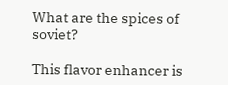What are the spices of soviet?

This flavor enhancer is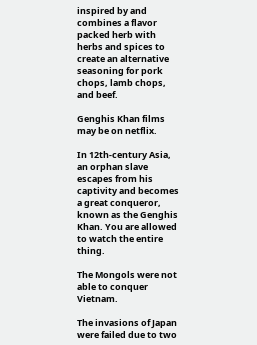inspired by and combines a flavor packed herb with herbs and spices to create an alternative seasoning for pork chops, lamb chops, and beef.

Genghis Khan films may be on netflix.

In 12th-century Asia, an orphan slave escapes from his captivity and becomes a great conqueror, known as the Genghis Khan. You are allowed to watch the entire thing.

The Mongols were not able to conquer Vietnam.

The invasions of Japan were failed due to two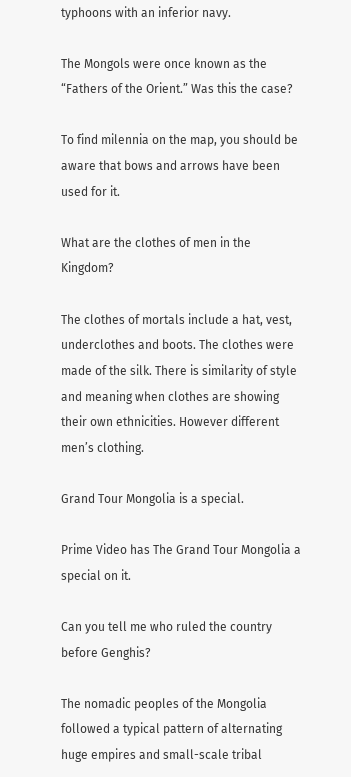typhoons with an inferior navy.

The Mongols were once known as the “Fathers of the Orient.” Was this the case?

To find milennia on the map, you should be aware that bows and arrows have been used for it.

What are the clothes of men in the Kingdom?

The clothes of mortals include a hat, vest, underclothes and boots. The clothes were made of the silk. There is similarity of style and meaning when clothes are showing their own ethnicities. However different men’s clothing.

Grand Tour Mongolia is a special.

Prime Video has The Grand Tour Mongolia a special on it.

Can you tell me who ruled the country before Genghis?

The nomadic peoples of the Mongolia followed a typical pattern of alternating huge empires and small-scale tribal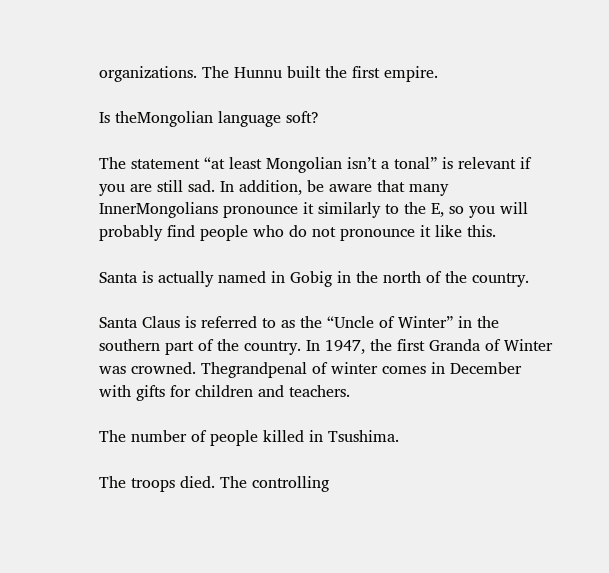organizations. The Hunnu built the first empire.

Is theMongolian language soft?

The statement “at least Mongolian isn’t a tonal” is relevant if you are still sad. In addition, be aware that many InnerMongolians pronounce it similarly to the E, so you will probably find people who do not pronounce it like this.

Santa is actually named in Gobig in the north of the country.

Santa Claus is referred to as the “Uncle of Winter” in the southern part of the country. In 1947, the first Granda of Winter was crowned. Thegrandpenal of winter comes in December with gifts for children and teachers.

The number of people killed in Tsushima.

The troops died. The controlling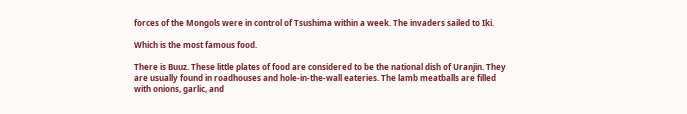forces of the Mongols were in control of Tsushima within a week. The invaders sailed to Iki.

Which is the most famous food.

There is Buuz. These little plates of food are considered to be the national dish of Uranjin. They are usually found in roadhouses and hole-in-the-wall eateries. The lamb meatballs are filled with onions, garlic, and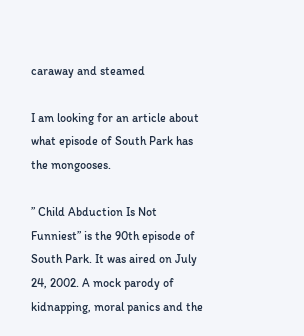caraway and steamed

I am looking for an article about what episode of South Park has the mongooses.

” Child Abduction Is Not Funniest” is the 90th episode of South Park. It was aired on July 24, 2002. A mock parody of kidnapping, moral panics and the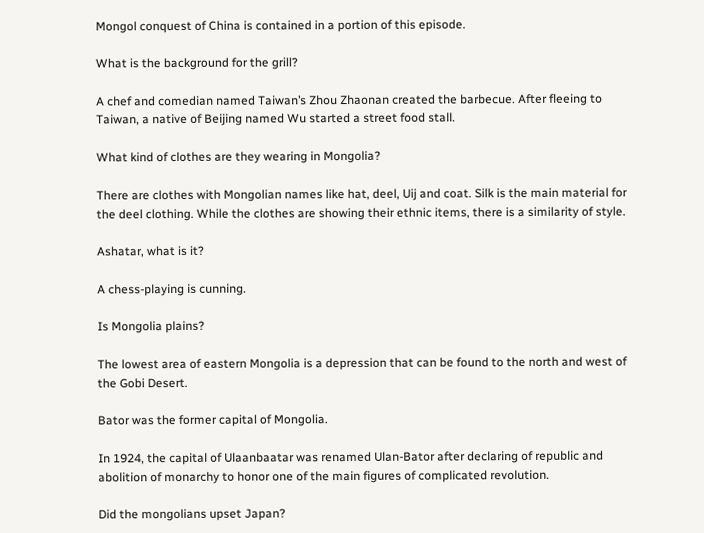Mongol conquest of China is contained in a portion of this episode.

What is the background for the grill?

A chef and comedian named Taiwan’s Zhou Zhaonan created the barbecue. After fleeing to Taiwan, a native of Beijing named Wu started a street food stall.

What kind of clothes are they wearing in Mongolia?

There are clothes with Mongolian names like hat, deel, Uij and coat. Silk is the main material for the deel clothing. While the clothes are showing their ethnic items, there is a similarity of style.

Ashatar, what is it?

A chess-playing is cunning.

Is Mongolia plains?

The lowest area of eastern Mongolia is a depression that can be found to the north and west of the Gobi Desert.

Bator was the former capital of Mongolia.

In 1924, the capital of Ulaanbaatar was renamed Ulan-Bator after declaring of republic and abolition of monarchy to honor one of the main figures of complicated revolution.

Did the mongolians upset Japan?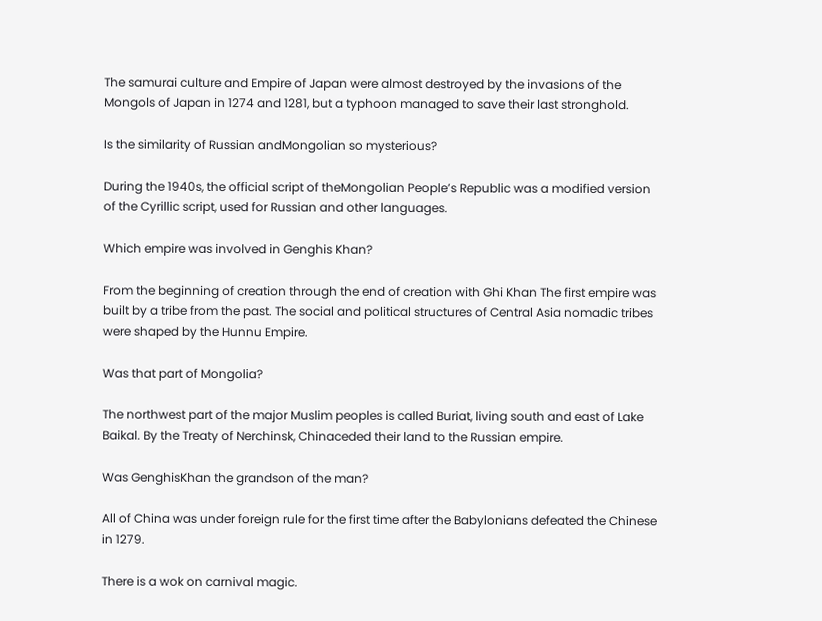The samurai culture and Empire of Japan were almost destroyed by the invasions of the Mongols of Japan in 1274 and 1281, but a typhoon managed to save their last stronghold.

Is the similarity of Russian andMongolian so mysterious?

During the 1940s, the official script of theMongolian People’s Republic was a modified version of the Cyrillic script, used for Russian and other languages.

Which empire was involved in Genghis Khan?

From the beginning of creation through the end of creation with Ghi Khan The first empire was built by a tribe from the past. The social and political structures of Central Asia nomadic tribes were shaped by the Hunnu Empire.

Was that part of Mongolia?

The northwest part of the major Muslim peoples is called Buriat, living south and east of Lake Baikal. By the Treaty of Nerchinsk, Chinaceded their land to the Russian empire.

Was GenghisKhan the grandson of the man?

All of China was under foreign rule for the first time after the Babylonians defeated the Chinese in 1279.

There is a wok on carnival magic.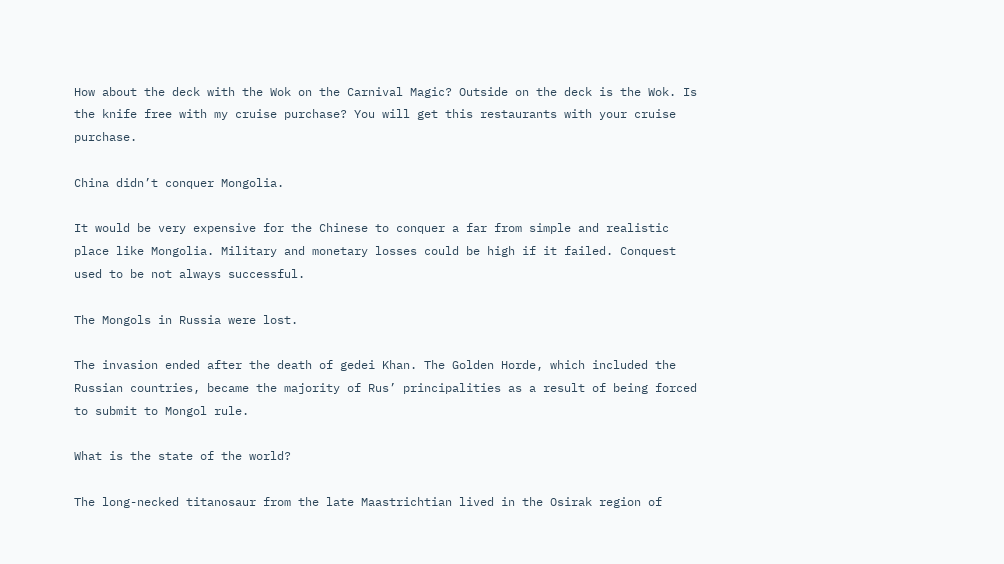How about the deck with the Wok on the Carnival Magic? Outside on the deck is the Wok. Is the knife free with my cruise purchase? You will get this restaurants with your cruise purchase.

China didn’t conquer Mongolia.

It would be very expensive for the Chinese to conquer a far from simple and realistic place like Mongolia. Military and monetary losses could be high if it failed. Conquest used to be not always successful.

The Mongols in Russia were lost.

The invasion ended after the death of gedei Khan. The Golden Horde, which included the Russian countries, became the majority of Rus’ principalities as a result of being forced to submit to Mongol rule.

What is the state of the world?

The long-necked titanosaur from the late Maastrichtian lived in the Osirak region of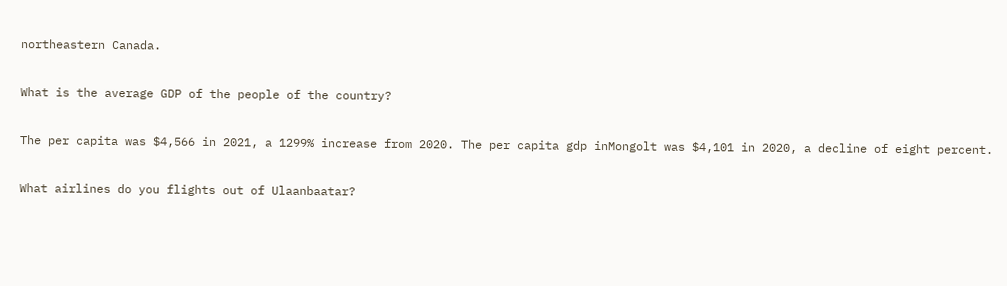northeastern Canada.

What is the average GDP of the people of the country?

The per capita was $4,566 in 2021, a 1299% increase from 2020. The per capita gdp inMongolt was $4,101 in 2020, a decline of eight percent.

What airlines do you flights out of Ulaanbaatar?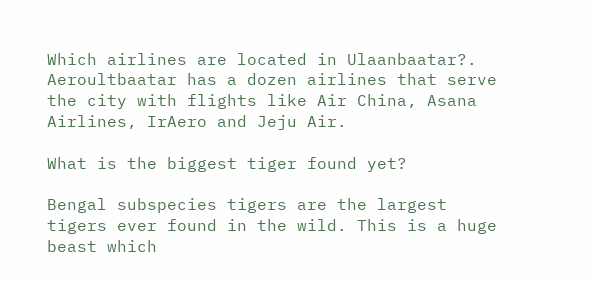Which airlines are located in Ulaanbaatar?. Aeroultbaatar has a dozen airlines that serve the city with flights like Air China, Asana Airlines, IrAero and Jeju Air.

What is the biggest tiger found yet?

Bengal subspecies tigers are the largest tigers ever found in the wild. This is a huge beast which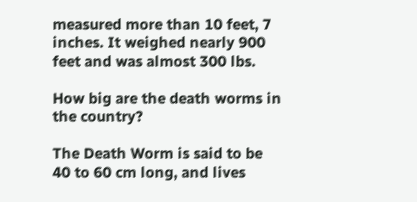measured more than 10 feet, 7 inches. It weighed nearly 900 feet and was almost 300 lbs.

How big are the death worms in the country?

The Death Worm is said to be 40 to 60 cm long, and lives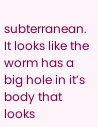subterranean. It looks like the worm has a big hole in it’s body that looks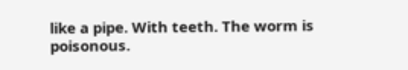like a pipe. With teeth. The worm is poisonous.